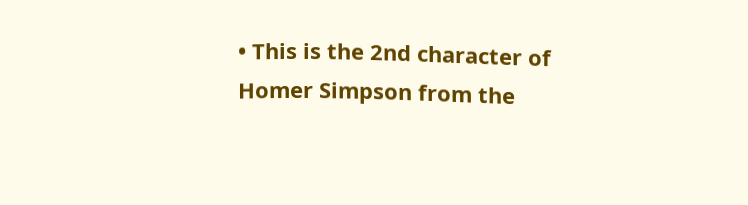• This is the 2nd character of Homer Simpson from the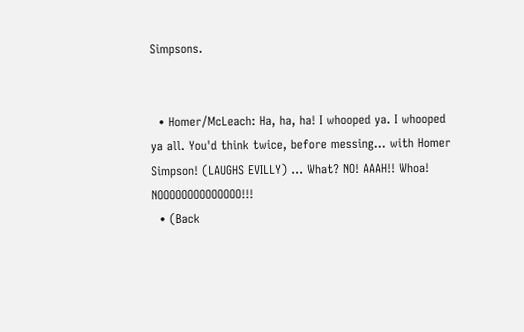Simpsons.


  • Homer/McLeach: Ha, ha, ha! I whooped ya. I whooped ya all. You'd think twice, before messing... with Homer Simpson! (LAUGHS EVILLY) ... What? NO! AAAH!! Whoa! NOOOOOOOOOOOOOO!!!
  • (Back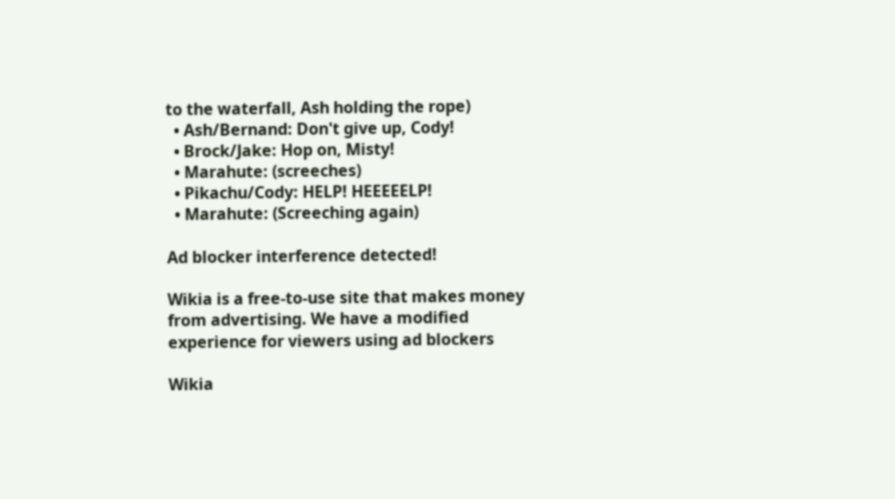to the waterfall, Ash holding the rope)
  • Ash/Bernand: Don't give up, Cody!
  • Brock/Jake: Hop on, Misty!
  • Marahute: (screeches)
  • Pikachu/Cody: HELP! HEEEEELP!
  • Marahute: (Screeching again)

Ad blocker interference detected!

Wikia is a free-to-use site that makes money from advertising. We have a modified experience for viewers using ad blockers

Wikia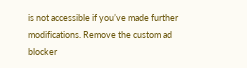is not accessible if you’ve made further modifications. Remove the custom ad blocker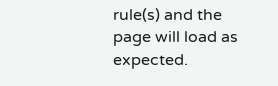rule(s) and the page will load as expected.